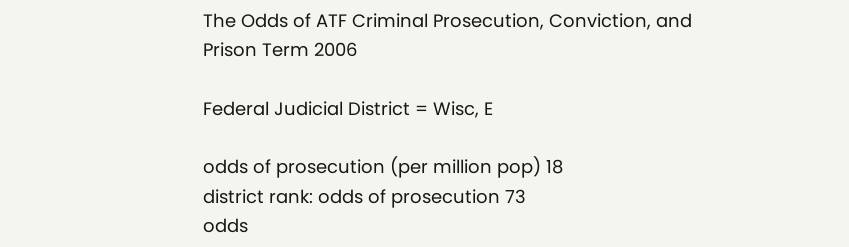The Odds of ATF Criminal Prosecution, Conviction, and Prison Term 2006

Federal Judicial District = Wisc, E

odds of prosecution (per million pop) 18
district rank: odds of prosecution 73
odds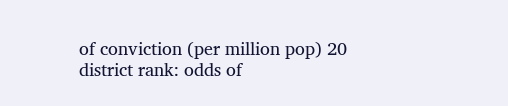of conviction (per million pop) 20
district rank: odds of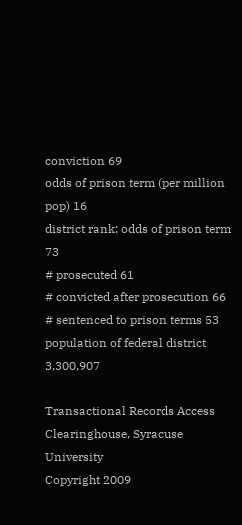conviction 69
odds of prison term (per million pop) 16
district rank: odds of prison term 73
# prosecuted 61
# convicted after prosecution 66
# sentenced to prison terms 53
population of federal district 3,300,907

Transactional Records Access Clearinghouse, Syracuse University
Copyright 2009